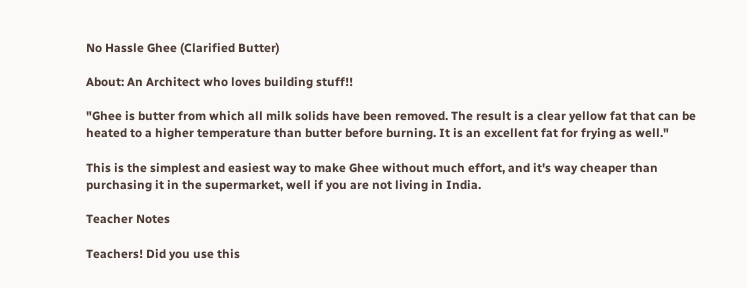No Hassle Ghee (Clarified Butter)

About: An Architect who loves building stuff!!

"Ghee is butter from which all milk solids have been removed. The result is a clear yellow fat that can be heated to a higher temperature than butter before burning. It is an excellent fat for frying as well."

This is the simplest and easiest way to make Ghee without much effort, and it's way cheaper than purchasing it in the supermarket, well if you are not living in India.

Teacher Notes

Teachers! Did you use this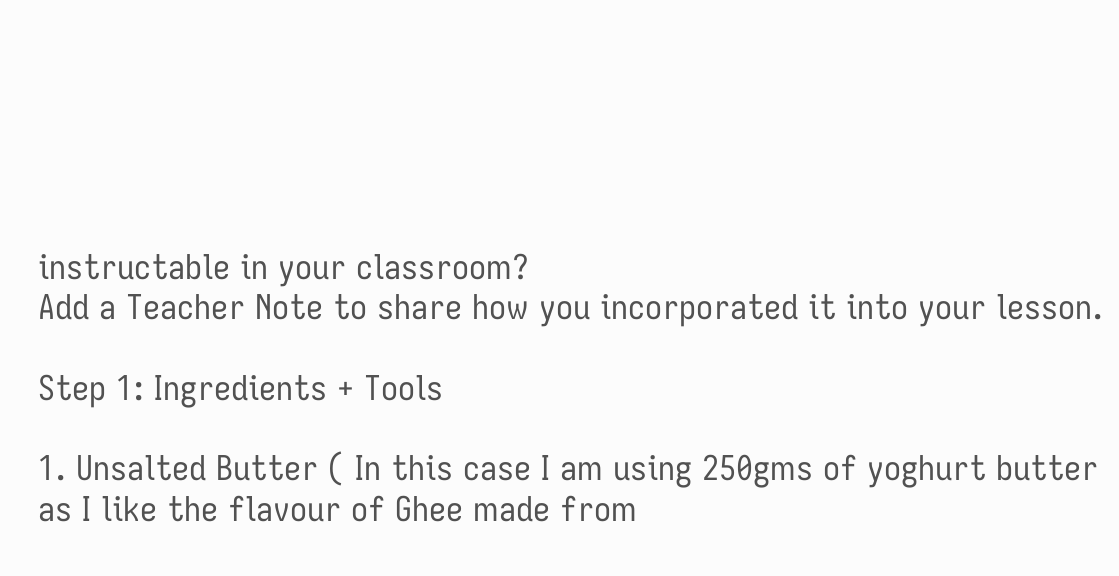instructable in your classroom?
Add a Teacher Note to share how you incorporated it into your lesson.

Step 1: Ingredients + Tools

1. Unsalted Butter ( In this case I am using 250gms of yoghurt butter as I like the flavour of Ghee made from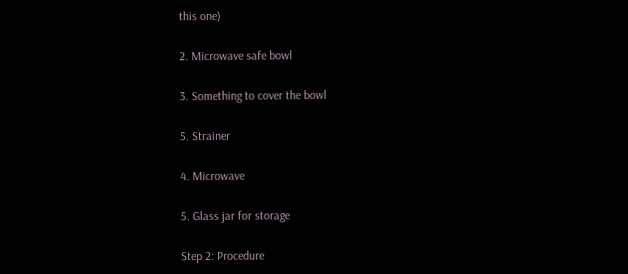this one)

2. Microwave safe bowl

3. Something to cover the bowl

5. Strainer

4. Microwave

5. Glass jar for storage

Step 2: Procedure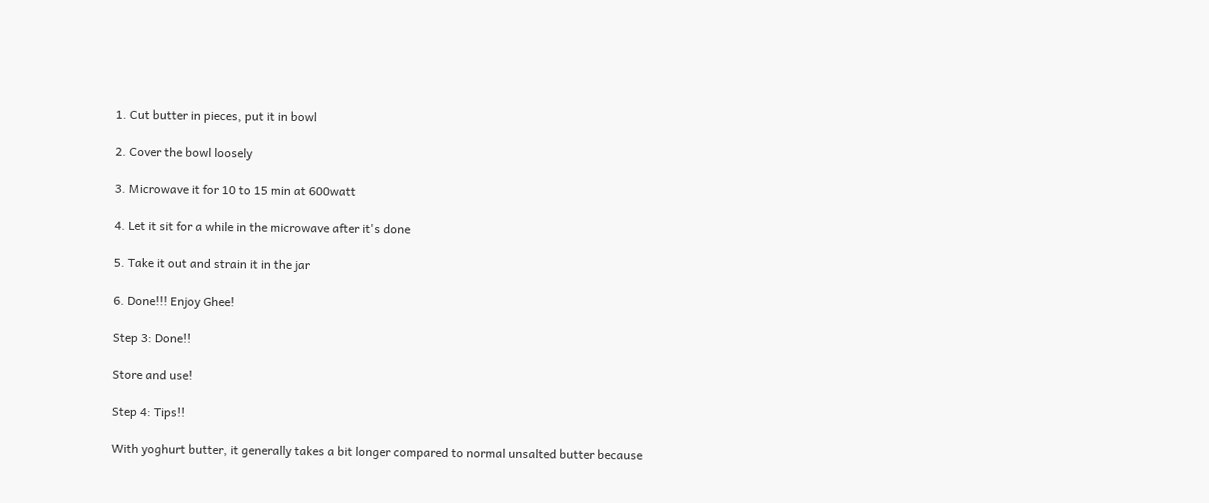1. Cut butter in pieces, put it in bowl

2. Cover the bowl loosely

3. Microwave it for 10 to 15 min at 600watt

4. Let it sit for a while in the microwave after it's done

5. Take it out and strain it in the jar

6. Done!!! Enjoy Ghee!

Step 3: Done!!

Store and use!

Step 4: Tips!!

With yoghurt butter, it generally takes a bit longer compared to normal unsalted butter because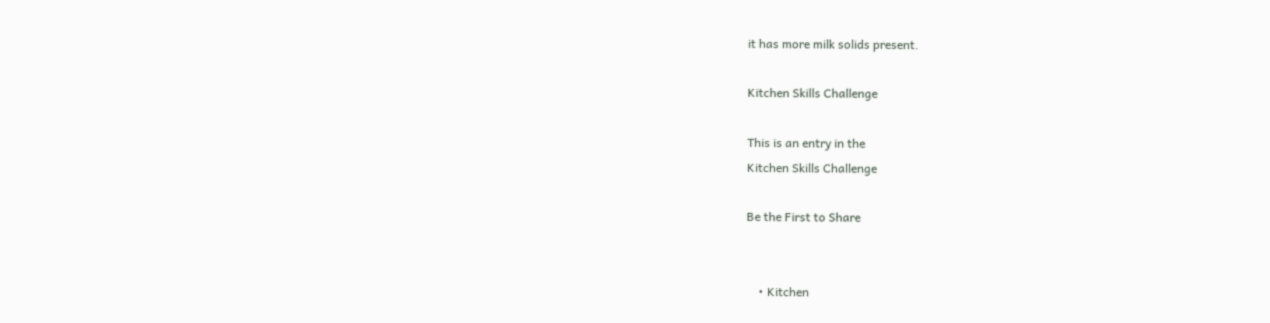it has more milk solids present.

Kitchen Skills Challenge

This is an entry in the
Kitchen Skills Challenge

Be the First to Share


    • Kitchen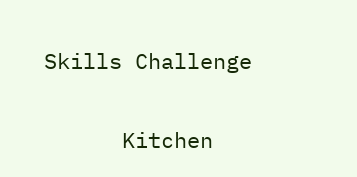Skills Challenge

      Kitchen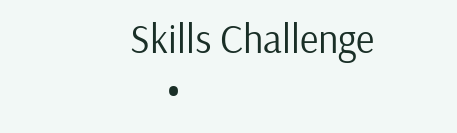Skills Challenge
    •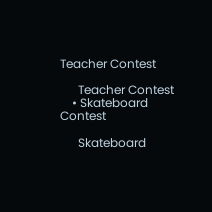Teacher Contest

      Teacher Contest
    • Skateboard Contest

      Skateboard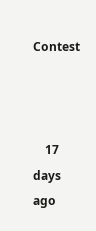Contest



    17 days ago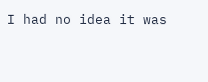I had no idea it was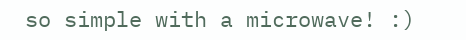so simple with a microwave! :)